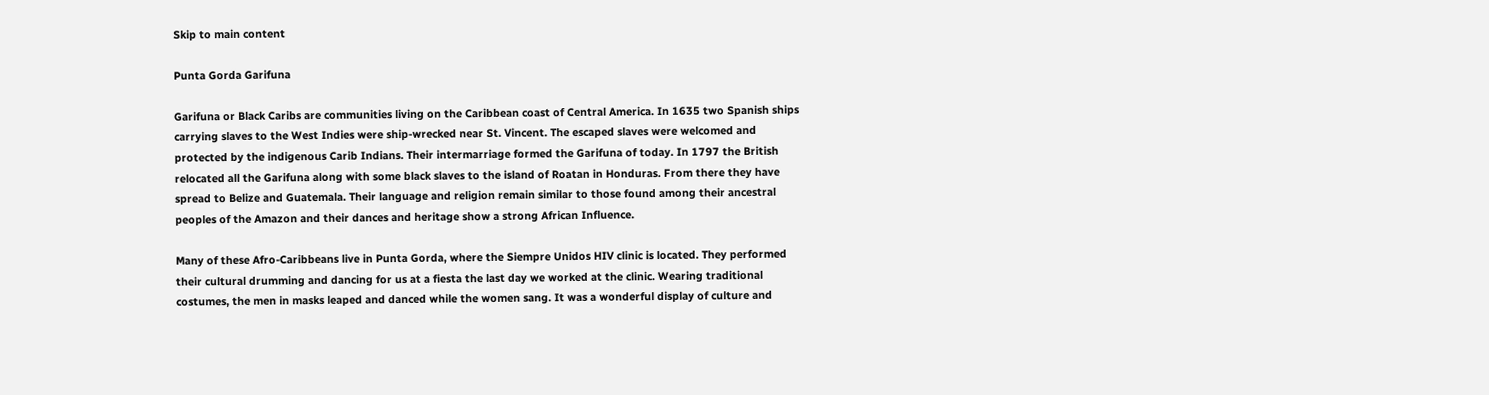Skip to main content

Punta Gorda Garifuna

Garifuna or Black Caribs are communities living on the Caribbean coast of Central America. In 1635 two Spanish ships carrying slaves to the West Indies were ship-wrecked near St. Vincent. The escaped slaves were welcomed and protected by the indigenous Carib Indians. Their intermarriage formed the Garifuna of today. In 1797 the British relocated all the Garifuna along with some black slaves to the island of Roatan in Honduras. From there they have spread to Belize and Guatemala. Their language and religion remain similar to those found among their ancestral peoples of the Amazon and their dances and heritage show a strong African Influence.

Many of these Afro-Caribbeans live in Punta Gorda, where the Siempre Unidos HIV clinic is located. They performed their cultural drumming and dancing for us at a fiesta the last day we worked at the clinic. Wearing traditional costumes, the men in masks leaped and danced while the women sang. It was a wonderful display of culture and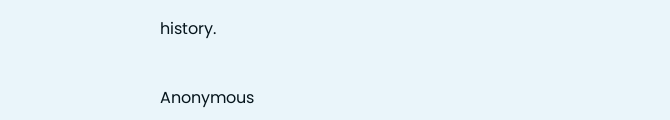history.


Anonymous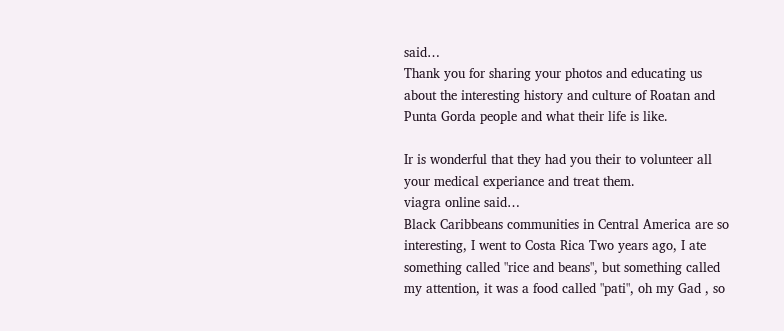said…
Thank you for sharing your photos and educating us about the interesting history and culture of Roatan and Punta Gorda people and what their life is like.

Ir is wonderful that they had you their to volunteer all your medical experiance and treat them.
viagra online said…
Black Caribbeans communities in Central America are so interesting, I went to Costa Rica Two years ago, I ate something called "rice and beans", but something called my attention, it was a food called "pati", oh my Gad , so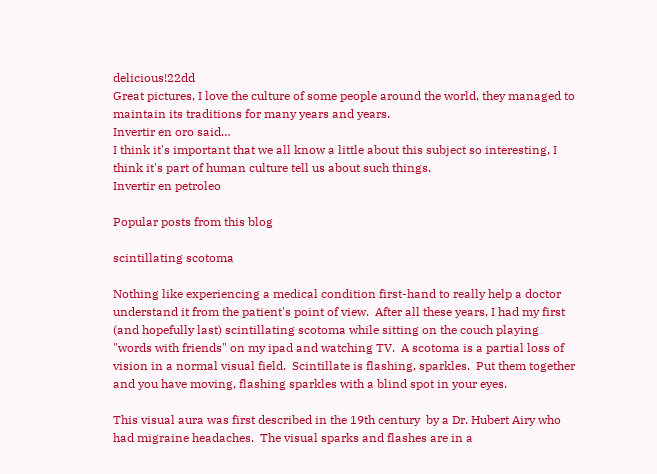delicious!22dd
Great pictures, I love the culture of some people around the world, they managed to maintain its traditions for many years and years.
Invertir en oro said…
I think it's important that we all know a little about this subject so interesting, I think it's part of human culture tell us about such things.
Invertir en petroleo

Popular posts from this blog

scintillating scotoma

Nothing like experiencing a medical condition first-hand to really help a doctor understand it from the patient's point of view.  After all these years, I had my first (and hopefully last) scintillating scotoma while sitting on the couch playing "words with friends" on my ipad and watching TV.  A scotoma is a partial loss of vision in a normal visual field.  Scintillate is flashing, sparkles.  Put them together and you have moving, flashing sparkles with a blind spot in your eyes.

This visual aura was first described in the 19th century  by a Dr. Hubert Airy who had migraine headaches.  The visual sparks and flashes are in a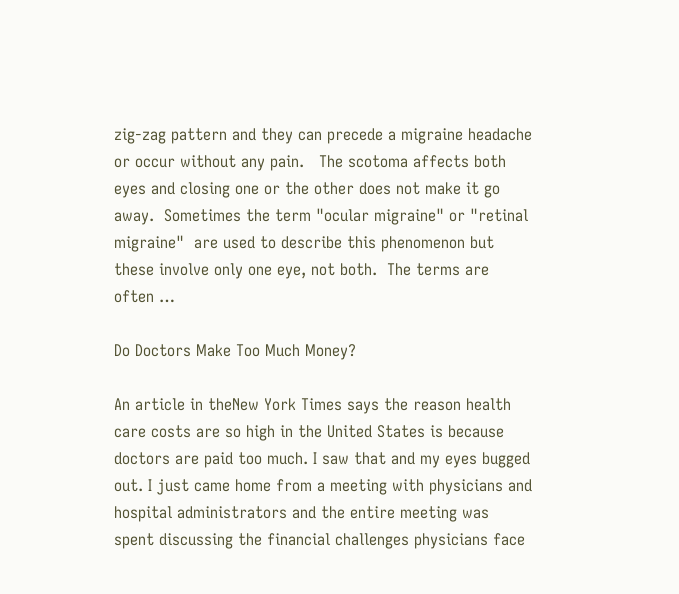zig-zag pattern and they can precede a migraine headache or occur without any pain.   The scotoma affects both eyes and closing one or the other does not make it go away.  Sometimes the term "ocular migraine" or "retinal migraine"  are used to describe this phenomenon but these involve only one eye, not both.  The terms are often …

Do Doctors Make Too Much Money?

An article in theNew York Times says the reason health care costs are so high in the United States is because doctors are paid too much. I saw that and my eyes bugged out. I just came home from a meeting with physicians and hospital administrators and the entire meeting was spent discussing the financial challenges physicians face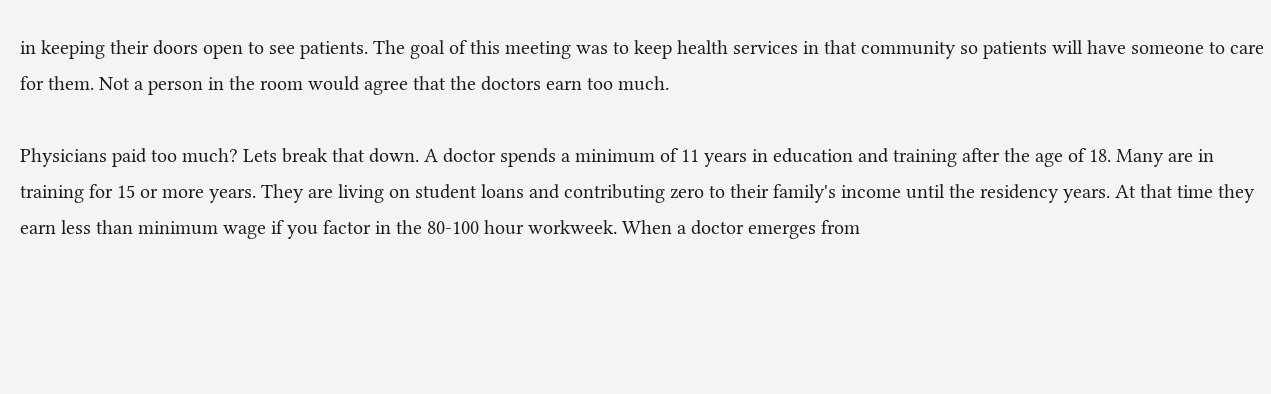in keeping their doors open to see patients. The goal of this meeting was to keep health services in that community so patients will have someone to care for them. Not a person in the room would agree that the doctors earn too much.

Physicians paid too much? Lets break that down. A doctor spends a minimum of 11 years in education and training after the age of 18. Many are in training for 15 or more years. They are living on student loans and contributing zero to their family's income until the residency years. At that time they earn less than minimum wage if you factor in the 80-100 hour workweek. When a doctor emerges from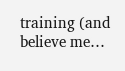training (and believe me…